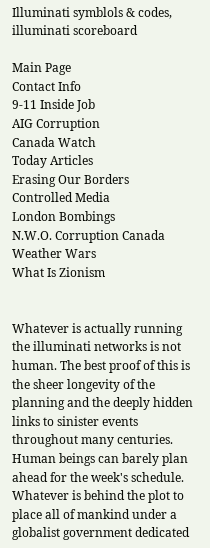Illuminati symblols & codes, illuminati scoreboard

Main Page
Contact Info
9-11 Inside Job
AIG Corruption
Canada Watch
Today Articles
Erasing Our Borders
Controlled Media
London Bombings
N.W.O. Corruption Canada
Weather Wars
What Is Zionism


Whatever is actually running the illuminati networks is not human. The best proof of this is the sheer longevity of the planning and the deeply hidden links to sinister events throughout many centuries. Human beings can barely plan ahead for the week's schedule. Whatever is behind the plot to place all of mankind under a globalist government dedicated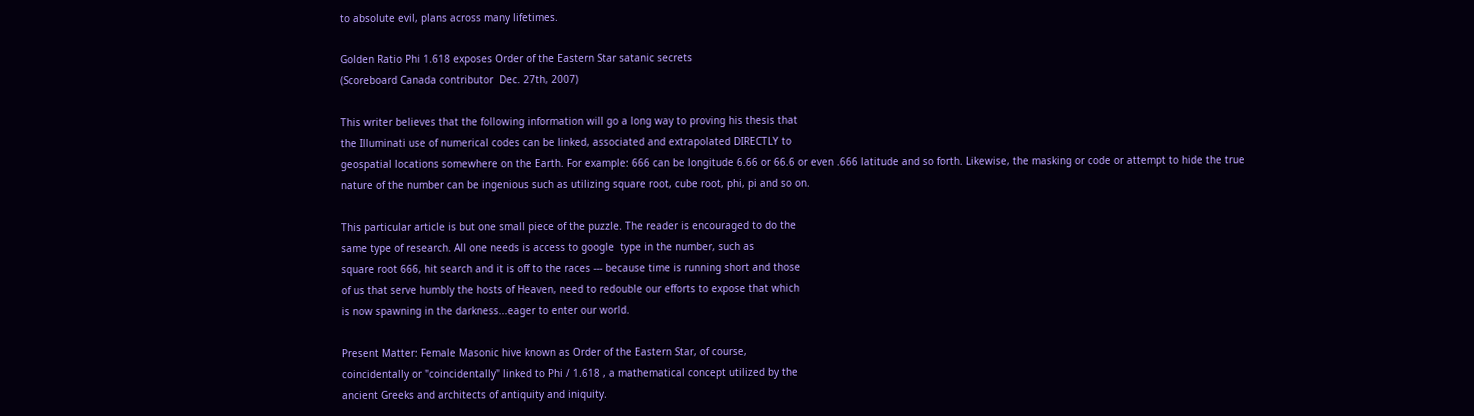to absolute evil, plans across many lifetimes.

Golden Ratio Phi 1.618 exposes Order of the Eastern Star satanic secrets
(Scoreboard Canada contributor  Dec. 27th, 2007)

This writer believes that the following information will go a long way to proving his thesis that
the Illuminati use of numerical codes can be linked, associated and extrapolated DIRECTLY to
geospatial locations somewhere on the Earth. For example: 666 can be longitude 6.66 or 66.6 or even .666 latitude and so forth. Likewise, the masking or code or attempt to hide the true
nature of the number can be ingenious such as utilizing square root, cube root, phi, pi and so on.

This particular article is but one small piece of the puzzle. The reader is encouraged to do the
same type of research. All one needs is access to google  type in the number, such as
square root 666, hit search and it is off to the races --- because time is running short and those
of us that serve humbly the hosts of Heaven, need to redouble our efforts to expose that which
is now spawning in the darkness...eager to enter our world.

Present Matter: Female Masonic hive known as Order of the Eastern Star, of course,
coincidentally or "coincidentally" linked to Phi / 1.618 , a mathematical concept utilized by the
ancient Greeks and architects of antiquity and iniquity.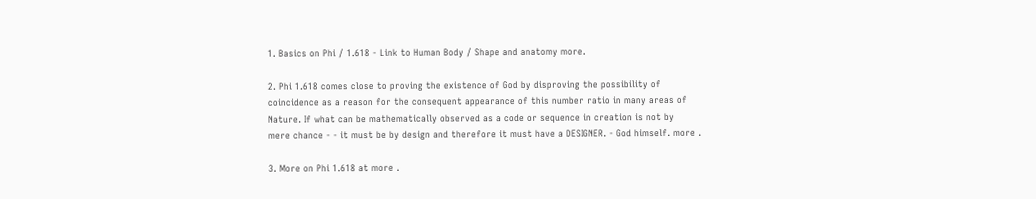1. Basics on Phi / 1.618 - Link to Human Body / Shape and anatomy more.

2. Phi 1.618 comes close to proving the existence of God by disproving the possibility of
coincidence as a reason for the consequent appearance of this number ratio in many areas of
Nature. If what can be mathematically observed as a code or sequence in creation is not by
mere chance - - it must be by design and therefore it must have a DESIGNER. - God himself. more .

3. More on Phi 1.618 at more .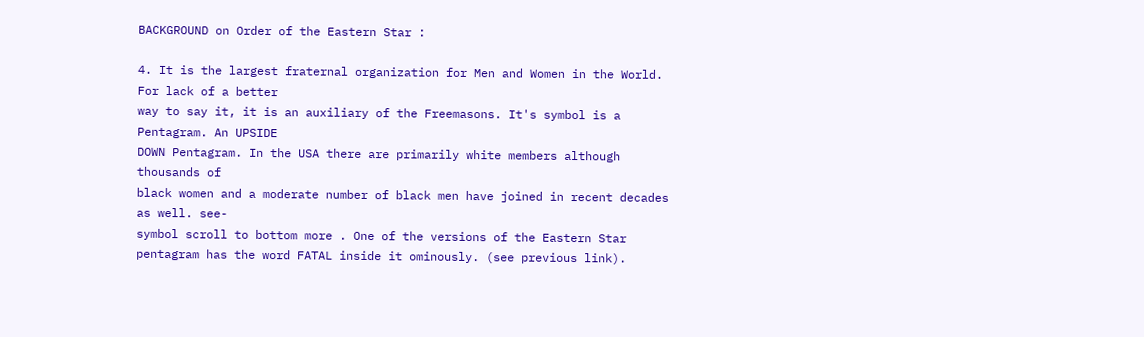BACKGROUND on Order of the Eastern Star :

4. It is the largest fraternal organization for Men and Women in the World. For lack of a better
way to say it, it is an auxiliary of the Freemasons. It's symbol is a Pentagram. An UPSIDE
DOWN Pentagram. In the USA there are primarily white members although thousands of
black women and a moderate number of black men have joined in recent decades as well. see-
symbol scroll to bottom more . One of the versions of the Eastern Star pentagram has the word FATAL inside it ominously. (see previous link).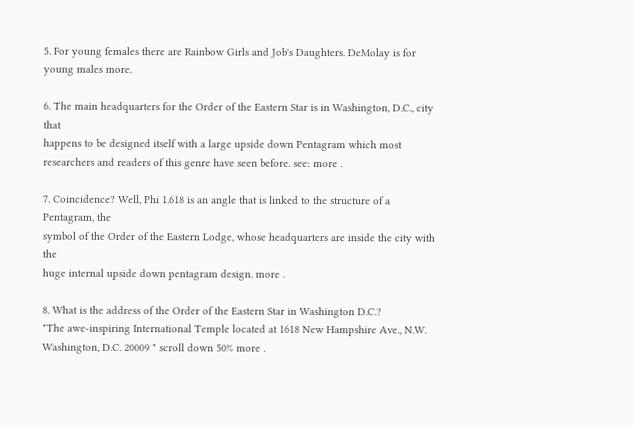5. For young females there are Rainbow Girls and Job's Daughters. DeMolay is for young males more.

6. The main headquarters for the Order of the Eastern Star is in Washington, D.C., city that
happens to be designed itself with a large upside down Pentagram which most researchers and readers of this genre have seen before. see: more .

7. Coincidence? Well, Phi 1.618 is an angle that is linked to the structure of a Pentagram, the
symbol of the Order of the Eastern Lodge, whose headquarters are inside the city with the
huge internal upside down pentagram design. more .

8. What is the address of the Order of the Eastern Star in Washington D.C.?
"The awe-inspiring International Temple located at 1618 New Hampshire Ave., N.W.
Washington, D.C. 20009 " scroll down 50% more .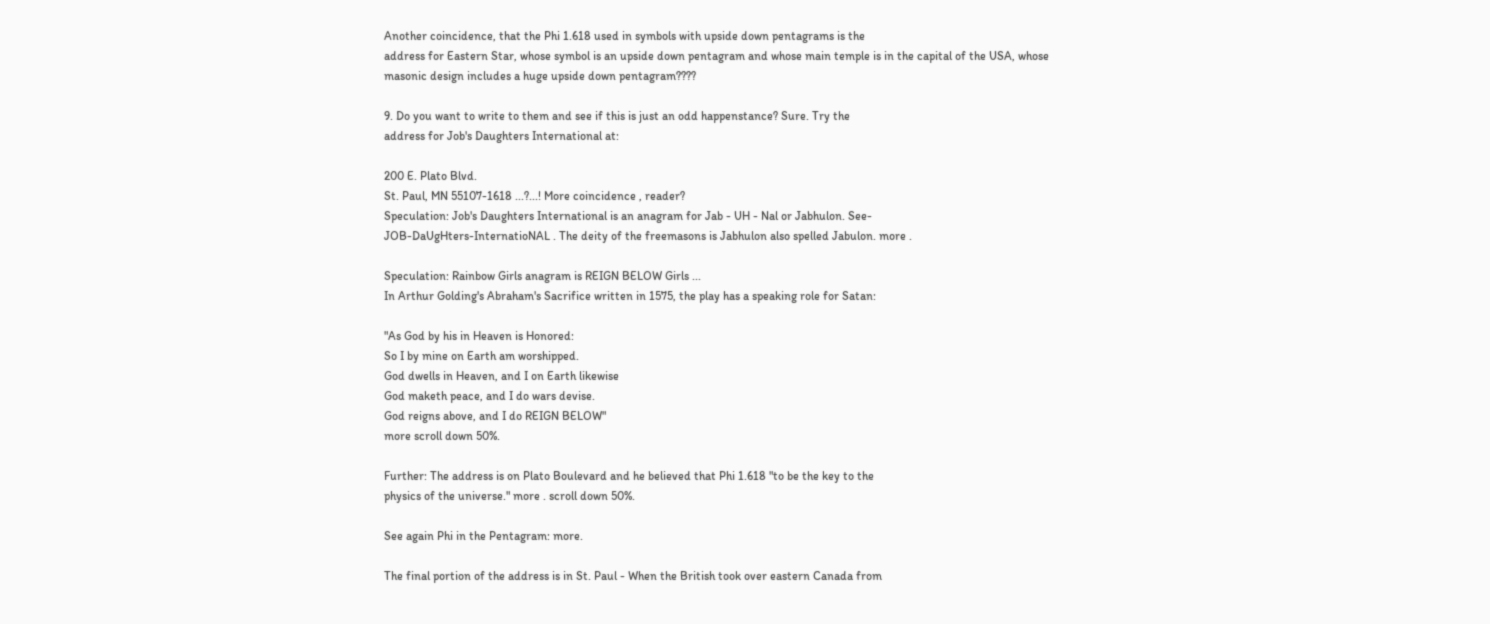Another coincidence, that the Phi 1.618 used in symbols with upside down pentagrams is the
address for Eastern Star, whose symbol is an upside down pentagram and whose main temple is in the capital of the USA, whose masonic design includes a huge upside down pentagram????

9. Do you want to write to them and see if this is just an odd happenstance? Sure. Try the
address for Job's Daughters International at:

200 E. Plato Blvd.
St. Paul, MN 55107-1618 ...?...! More coincidence , reader?
Speculation: Job's Daughters International is an anagram for Jab - UH - Nal or Jabhulon. See-
JOB-DaUgHters-InternatioNAL . The deity of the freemasons is Jabhulon also spelled Jabulon. more .

Speculation: Rainbow Girls anagram is REIGN BELOW Girls ...
In Arthur Golding's Abraham's Sacrifice written in 1575, the play has a speaking role for Satan:

"As God by his in Heaven is Honored:
So I by mine on Earth am worshipped.
God dwells in Heaven, and I on Earth likewise
God maketh peace, and I do wars devise.
God reigns above, and I do REIGN BELOW"
more scroll down 50%.

Further: The address is on Plato Boulevard and he believed that Phi 1.618 "to be the key to the
physics of the universe." more . scroll down 50%.

See again Phi in the Pentagram: more.

The final portion of the address is in St. Paul - When the British took over eastern Canada from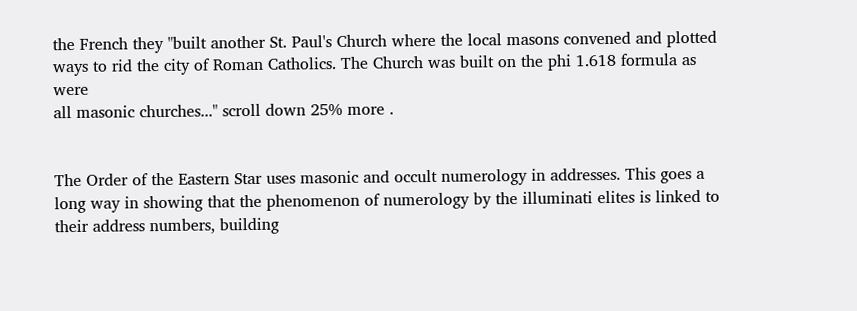the French they "built another St. Paul's Church where the local masons convened and plotted
ways to rid the city of Roman Catholics. The Church was built on the phi 1.618 formula as were
all masonic churches..." scroll down 25% more .


The Order of the Eastern Star uses masonic and occult numerology in addresses. This goes a
long way in showing that the phenomenon of numerology by the illuminati elites is linked to
their address numbers, building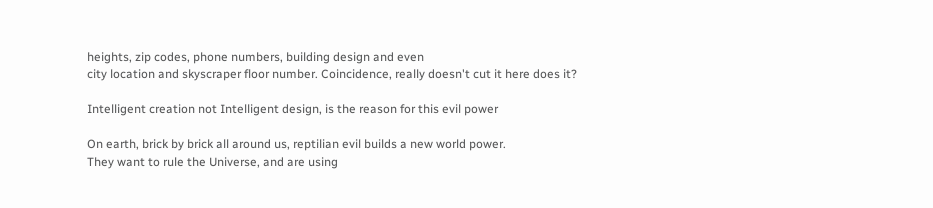heights, zip codes, phone numbers, building design and even
city location and skyscraper floor number. Coincidence, really doesn't cut it here does it?

Intelligent creation not Intelligent design, is the reason for this evil power

On earth, brick by brick all around us, reptilian evil builds a new world power.
They want to rule the Universe, and are using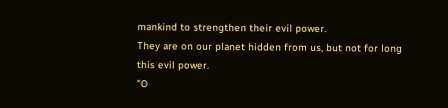mankind to strengthen their evil power.
They are on our planet hidden from us, but not for long this evil power.
"O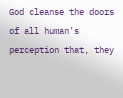God cleanse the doors of all human's perception that, they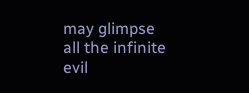may glimpse all the infinite evil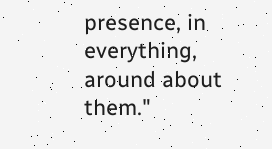presence, in everything, around about them."